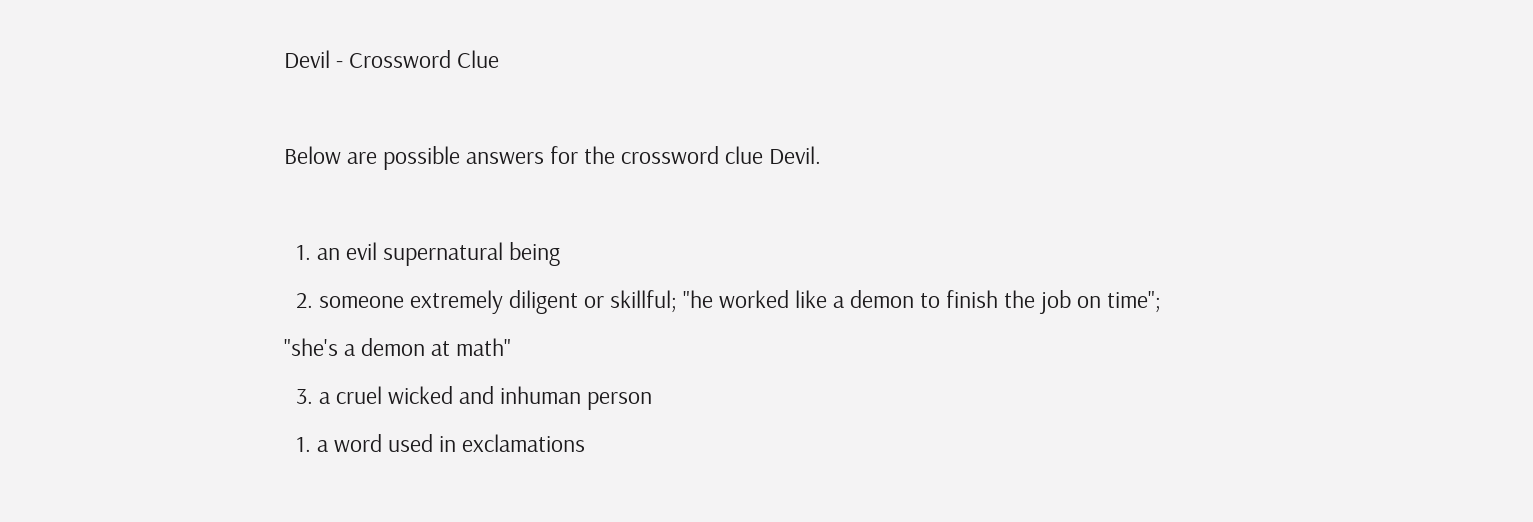Devil - Crossword Clue

Below are possible answers for the crossword clue Devil.

  1. an evil supernatural being
  2. someone extremely diligent or skillful; "he worked like a demon to finish the job on time"; "she's a demon at math"
  3. a cruel wicked and inhuman person
  1. a word used in exclamations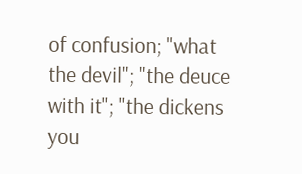of confusion; "what the devil"; "the deuce with it"; "the dickens you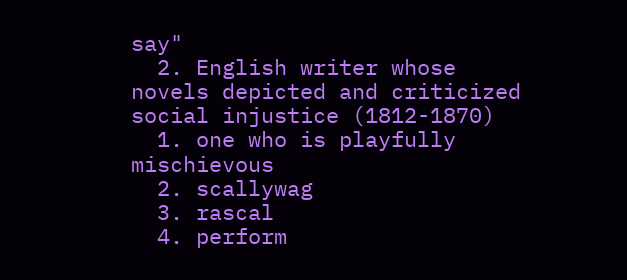say"
  2. English writer whose novels depicted and criticized social injustice (1812-1870)
  1. one who is playfully mischievous
  2. scallywag
  3. rascal
  4. perform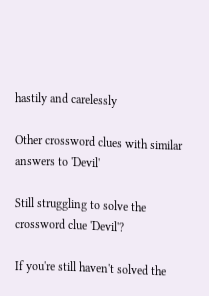hastily and carelessly

Other crossword clues with similar answers to 'Devil'

Still struggling to solve the crossword clue 'Devil'?

If you're still haven't solved the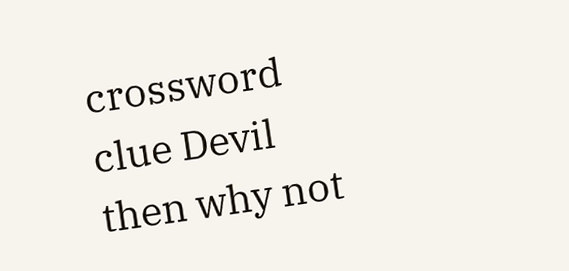crossword clue Devil then why not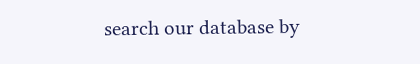search our database by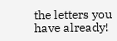the letters you have already!